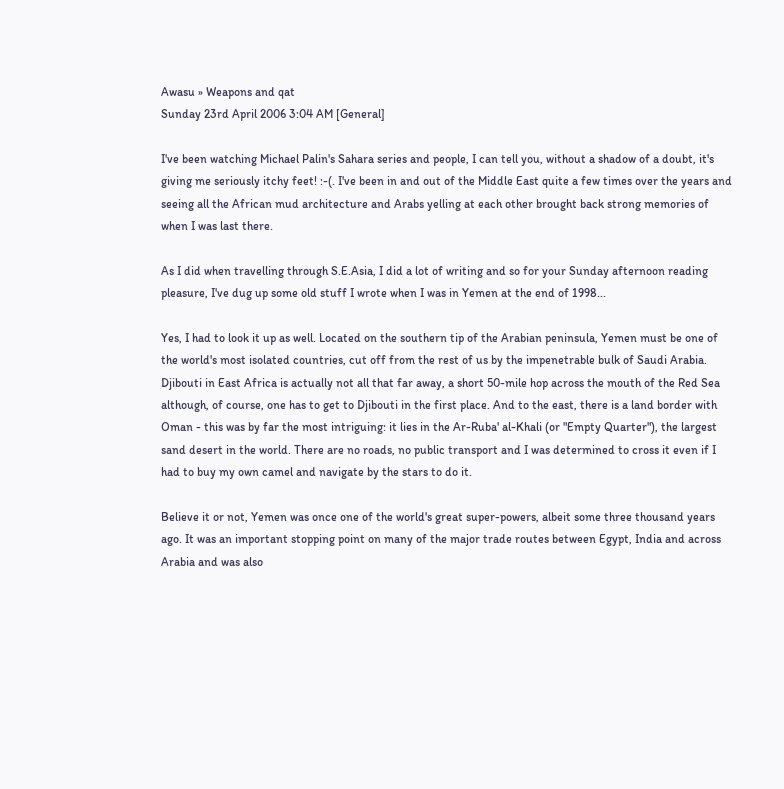Awasu » Weapons and qat
Sunday 23rd April 2006 3:04 AM [General]

I've been watching Michael Palin's Sahara series and people, I can tell you, without a shadow of a doubt, it's giving me seriously itchy feet! :-(. I've been in and out of the Middle East quite a few times over the years and seeing all the African mud architecture and Arabs yelling at each other brought back strong memories of when I was last there.

As I did when travelling through S.E.Asia, I did a lot of writing and so for your Sunday afternoon reading pleasure, I've dug up some old stuff I wrote when I was in Yemen at the end of 1998...

Yes, I had to look it up as well. Located on the southern tip of the Arabian peninsula, Yemen must be one of the world's most isolated countries, cut off from the rest of us by the impenetrable bulk of Saudi Arabia. Djibouti in East Africa is actually not all that far away, a short 50-mile hop across the mouth of the Red Sea although, of course, one has to get to Djibouti in the first place. And to the east, there is a land border with Oman - this was by far the most intriguing: it lies in the Ar-Ruba' al-Khali (or "Empty Quarter"), the largest sand desert in the world. There are no roads, no public transport and I was determined to cross it even if I had to buy my own camel and navigate by the stars to do it.

Believe it or not, Yemen was once one of the world's great super-powers, albeit some three thousand years ago. It was an important stopping point on many of the major trade routes between Egypt, India and across Arabia and was also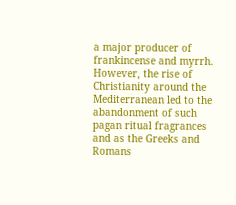a major producer of frankincense and myrrh. However, the rise of Christianity around the Mediterranean led to the abandonment of such pagan ritual fragrances and as the Greeks and Romans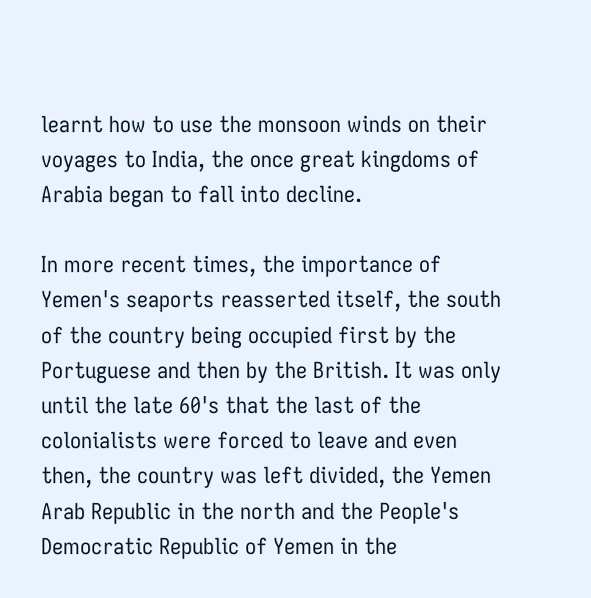learnt how to use the monsoon winds on their voyages to India, the once great kingdoms of Arabia began to fall into decline.

In more recent times, the importance of Yemen's seaports reasserted itself, the south of the country being occupied first by the Portuguese and then by the British. It was only until the late 60's that the last of the colonialists were forced to leave and even then, the country was left divided, the Yemen Arab Republic in the north and the People's Democratic Republic of Yemen in the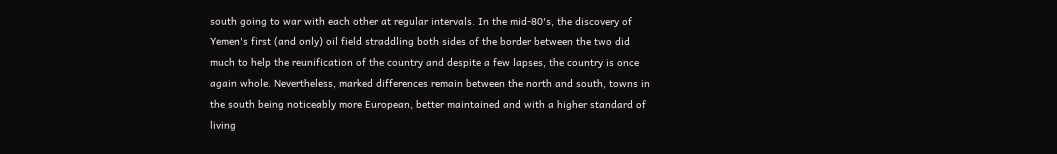south going to war with each other at regular intervals. In the mid-80's, the discovery of Yemen's first (and only) oil field straddling both sides of the border between the two did much to help the reunification of the country and despite a few lapses, the country is once again whole. Nevertheless, marked differences remain between the north and south, towns in the south being noticeably more European, better maintained and with a higher standard of living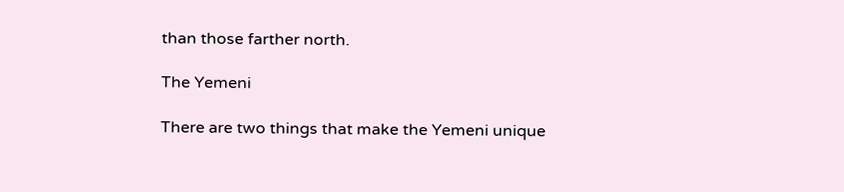than those farther north.

The Yemeni

There are two things that make the Yemeni unique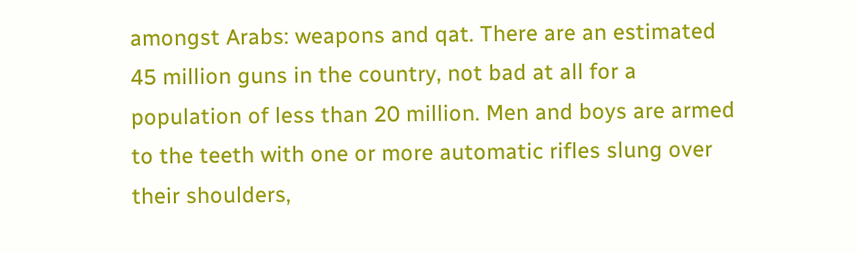amongst Arabs: weapons and qat. There are an estimated 45 million guns in the country, not bad at all for a population of less than 20 million. Men and boys are armed to the teeth with one or more automatic rifles slung over their shoulders,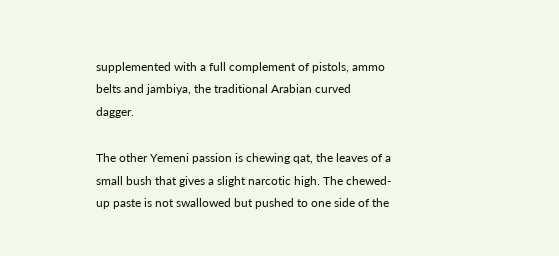supplemented with a full complement of pistols, ammo belts and jambiya, the traditional Arabian curved dagger.

The other Yemeni passion is chewing qat, the leaves of a small bush that gives a slight narcotic high. The chewed-up paste is not swallowed but pushed to one side of the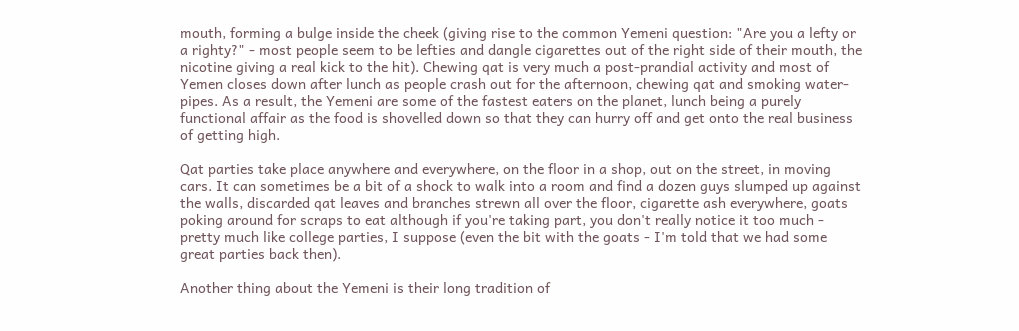mouth, forming a bulge inside the cheek (giving rise to the common Yemeni question: "Are you a lefty or a righty?" - most people seem to be lefties and dangle cigarettes out of the right side of their mouth, the nicotine giving a real kick to the hit). Chewing qat is very much a post-prandial activity and most of Yemen closes down after lunch as people crash out for the afternoon, chewing qat and smoking water-pipes. As a result, the Yemeni are some of the fastest eaters on the planet, lunch being a purely functional affair as the food is shovelled down so that they can hurry off and get onto the real business of getting high.

Qat parties take place anywhere and everywhere, on the floor in a shop, out on the street, in moving cars. It can sometimes be a bit of a shock to walk into a room and find a dozen guys slumped up against the walls, discarded qat leaves and branches strewn all over the floor, cigarette ash everywhere, goats poking around for scraps to eat although if you're taking part, you don't really notice it too much - pretty much like college parties, I suppose (even the bit with the goats - I'm told that we had some great parties back then).

Another thing about the Yemeni is their long tradition of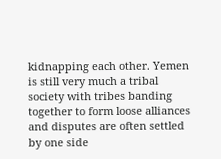kidnapping each other. Yemen is still very much a tribal society with tribes banding together to form loose alliances and disputes are often settled by one side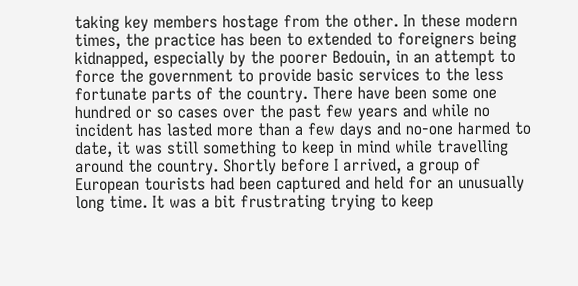taking key members hostage from the other. In these modern times, the practice has been to extended to foreigners being kidnapped, especially by the poorer Bedouin, in an attempt to force the government to provide basic services to the less fortunate parts of the country. There have been some one hundred or so cases over the past few years and while no incident has lasted more than a few days and no-one harmed to date, it was still something to keep in mind while travelling around the country. Shortly before I arrived, a group of European tourists had been captured and held for an unusually long time. It was a bit frustrating trying to keep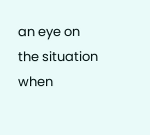an eye on the situation when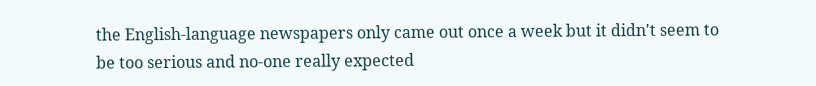the English-language newspapers only came out once a week but it didn't seem to be too serious and no-one really expected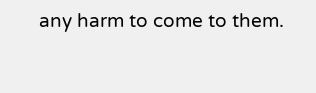any harm to come to them.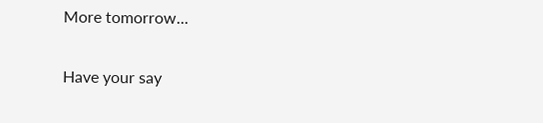More tomorrow...

Have your say